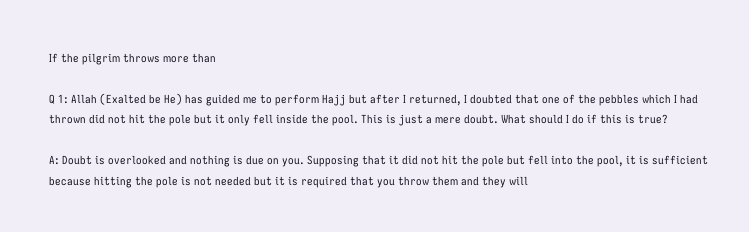If the pilgrim throws more than

Q 1: Allah (Exalted be He) has guided me to perform Hajj but after I returned, I doubted that one of the pebbles which I had thrown did not hit the pole but it only fell inside the pool. This is just a mere doubt. What should I do if this is true?

A: Doubt is overlooked and nothing is due on you. Supposing that it did not hit the pole but fell into the pool, it is sufficient because hitting the pole is not needed but it is required that you throw them and they will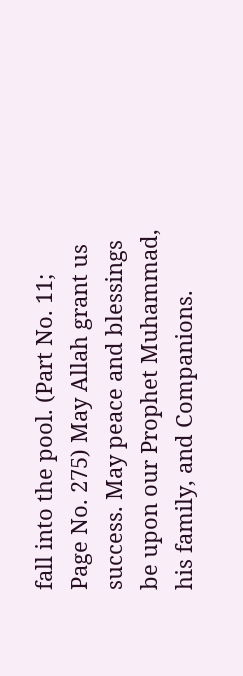fall into the pool. (Part No. 11; Page No. 275) May Allah grant us success. May peace and blessings be upon our Prophet Muhammad, his family, and Companions.